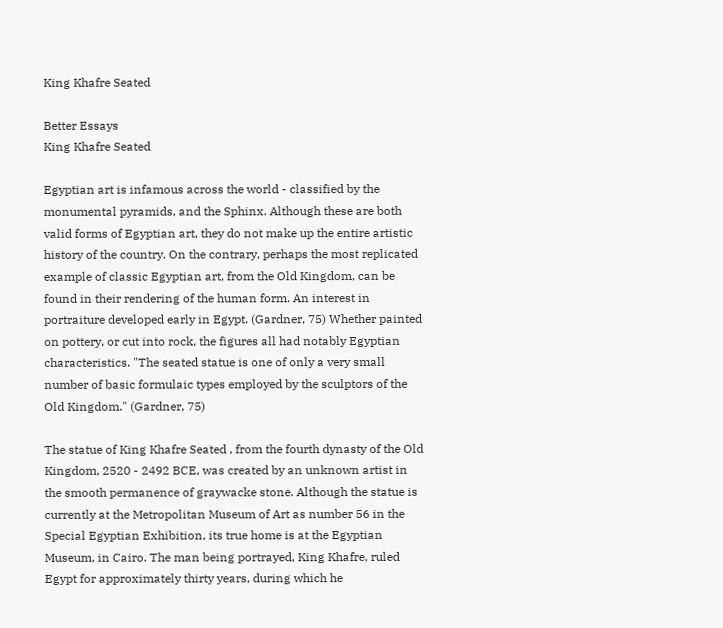King Khafre Seated

Better Essays
King Khafre Seated

Egyptian art is infamous across the world - classified by the monumental pyramids, and the Sphinx. Although these are both valid forms of Egyptian art, they do not make up the entire artistic history of the country. On the contrary, perhaps the most replicated example of classic Egyptian art, from the Old Kingdom, can be found in their rendering of the human form. An interest in portraiture developed early in Egypt. (Gardner, 75) Whether painted on pottery, or cut into rock, the figures all had notably Egyptian characteristics. "The seated statue is one of only a very small number of basic formulaic types employed by the sculptors of the Old Kingdom." (Gardner, 75)

The statue of King Khafre Seated , from the fourth dynasty of the Old Kingdom, 2520 - 2492 BCE, was created by an unknown artist in the smooth permanence of graywacke stone. Although the statue is currently at the Metropolitan Museum of Art as number 56 in the Special Egyptian Exhibition, its true home is at the Egyptian Museum, in Cairo. The man being portrayed, King Khafre, ruled Egypt for approximately thirty years, during which he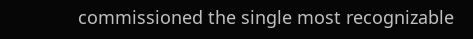commissioned the single most recognizable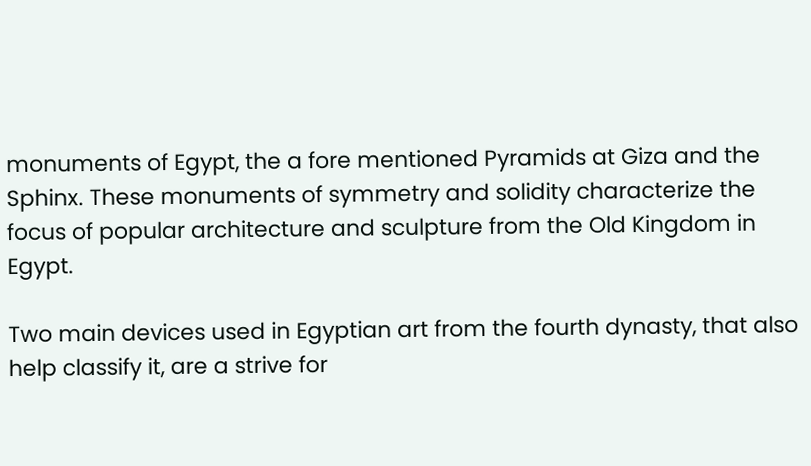monuments of Egypt, the a fore mentioned Pyramids at Giza and the Sphinx. These monuments of symmetry and solidity characterize the focus of popular architecture and sculpture from the Old Kingdom in Egypt.

Two main devices used in Egyptian art from the fourth dynasty, that also help classify it, are a strive for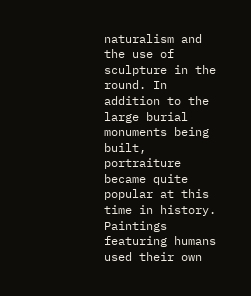naturalism and the use of sculpture in the round. In addition to the large burial monuments being built, portraiture became quite popular at this time in history. Paintings featuring humans used their own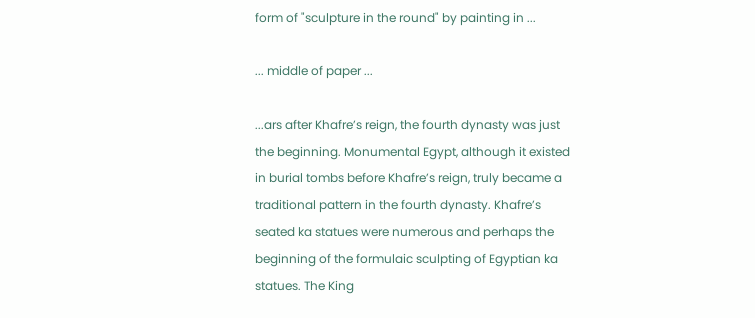form of "sculpture in the round" by painting in ...

... middle of paper ...

...ars after Khafre’s reign, the fourth dynasty was just the beginning. Monumental Egypt, although it existed in burial tombs before Khafre’s reign, truly became a traditional pattern in the fourth dynasty. Khafre’s seated ka statues were numerous and perhaps the beginning of the formulaic sculpting of Egyptian ka statues. The King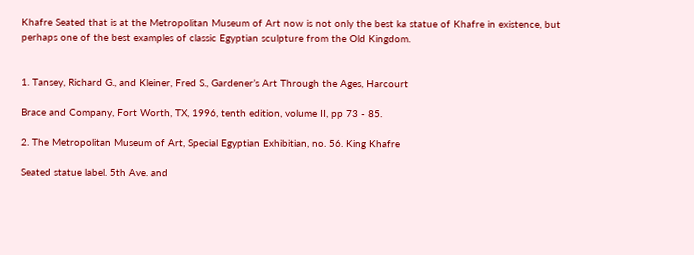Khafre Seated that is at the Metropolitan Museum of Art now is not only the best ka statue of Khafre in existence, but perhaps one of the best examples of classic Egyptian sculpture from the Old Kingdom.


1. Tansey, Richard G., and Kleiner, Fred S., Gardener’s Art Through the Ages, Harcourt

Brace and Company, Fort Worth, TX, 1996, tenth edition, volume II, pp 73 - 85.

2. The Metropolitan Museum of Art, Special Egyptian Exhibitian, no. 56. King Khafre

Seated statue label. 5th Ave. and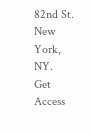82nd St. New York, NY.
Get Access